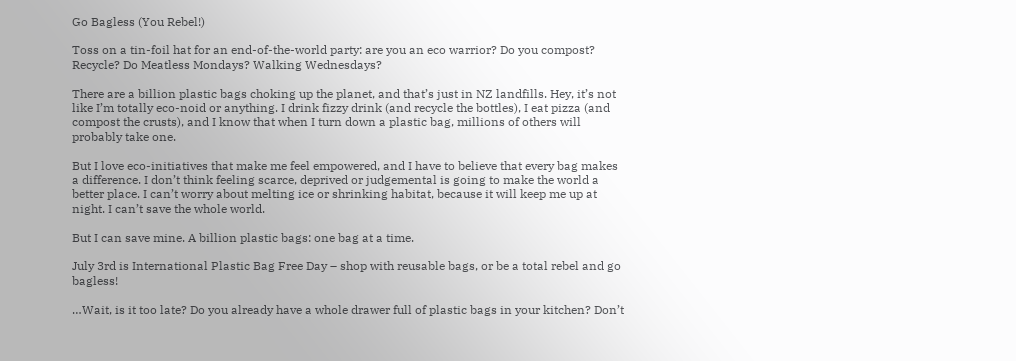Go Bagless (You Rebel!)

Toss on a tin-foil hat for an end-of-the-world party: are you an eco warrior? Do you compost? Recycle? Do Meatless Mondays? Walking Wednesdays?

There are a billion plastic bags choking up the planet, and that’s just in NZ landfills. Hey, it’s not like I’m totally eco-noid or anything. I drink fizzy drink (and recycle the bottles), I eat pizza (and compost the crusts), and I know that when I turn down a plastic bag, millions of others will probably take one.

But I love eco-initiatives that make me feel empowered, and I have to believe that every bag makes a difference. I don’t think feeling scarce, deprived or judgemental is going to make the world a better place. I can’t worry about melting ice or shrinking habitat, because it will keep me up at night. I can’t save the whole world.

But I can save mine. A billion plastic bags: one bag at a time.

July 3rd is International Plastic Bag Free Day – shop with reusable bags, or be a total rebel and go bagless!

…Wait, is it too late? Do you already have a whole drawer full of plastic bags in your kitchen? Don’t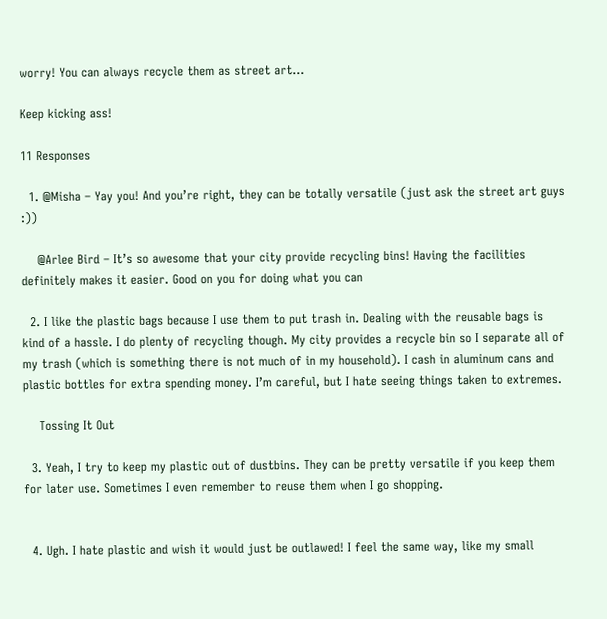worry! You can always recycle them as street art…

Keep kicking ass!

11 Responses

  1. @Misha – Yay you! And you’re right, they can be totally versatile (just ask the street art guys :))

    @Arlee Bird – It’s so awesome that your city provide recycling bins! Having the facilities definitely makes it easier. Good on you for doing what you can

  2. I like the plastic bags because I use them to put trash in. Dealing with the reusable bags is kind of a hassle. I do plenty of recycling though. My city provides a recycle bin so I separate all of my trash (which is something there is not much of in my household). I cash in aluminum cans and plastic bottles for extra spending money. I’m careful, but I hate seeing things taken to extremes.

    Tossing It Out

  3. Yeah, I try to keep my plastic out of dustbins. They can be pretty versatile if you keep them for later use. Sometimes I even remember to reuse them when I go shopping.


  4. Ugh. I hate plastic and wish it would just be outlawed! I feel the same way, like my small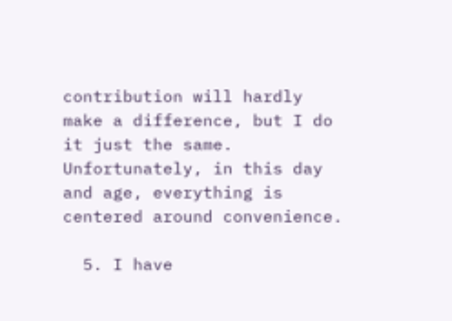contribution will hardly make a difference, but I do it just the same. Unfortunately, in this day and age, everything is centered around convenience.

  5. I have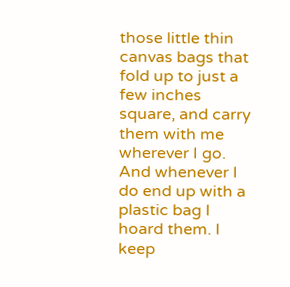those little thin canvas bags that fold up to just a few inches square, and carry them with me wherever I go. And whenever I do end up with a plastic bag I hoard them. I keep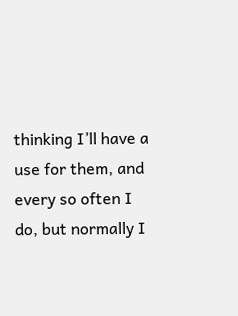thinking I’ll have a use for them, and every so often I do, but normally I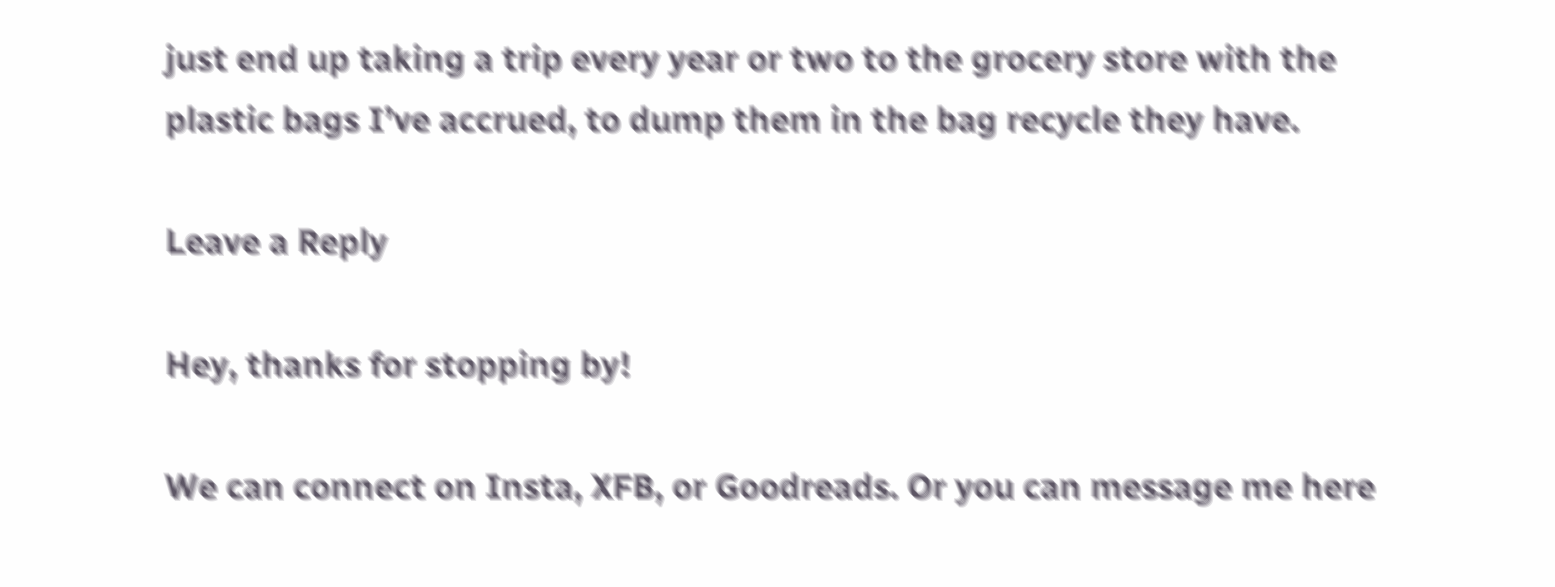just end up taking a trip every year or two to the grocery store with the plastic bags I’ve accrued, to dump them in the bag recycle they have.

Leave a Reply

Hey, thanks for stopping by!

We can connect on Insta, XFB, or Goodreads. Or you can message me here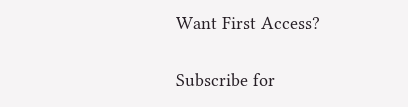Want First Access?

Subscribe for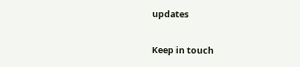updates

Keep in touch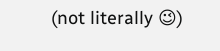(not literally 😉)